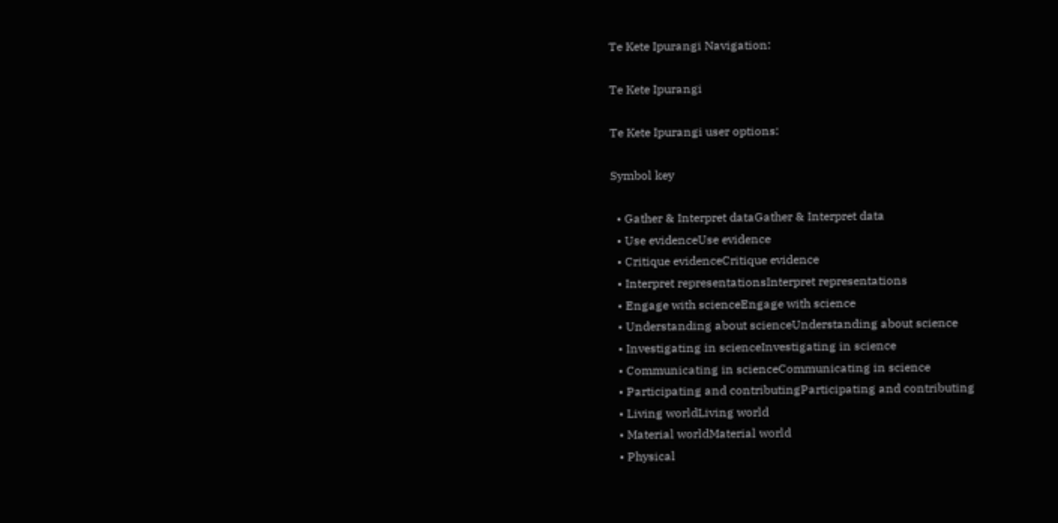Te Kete Ipurangi Navigation:

Te Kete Ipurangi

Te Kete Ipurangi user options:

Symbol key

  • Gather & Interpret dataGather & Interpret data
  • Use evidenceUse evidence
  • Critique evidenceCritique evidence
  • Interpret representationsInterpret representations
  • Engage with scienceEngage with science
  • Understanding about scienceUnderstanding about science
  • Investigating in scienceInvestigating in science
  • Communicating in scienceCommunicating in science
  • Participating and contributingParticipating and contributing
  • Living worldLiving world
  • Material worldMaterial world
  • Physical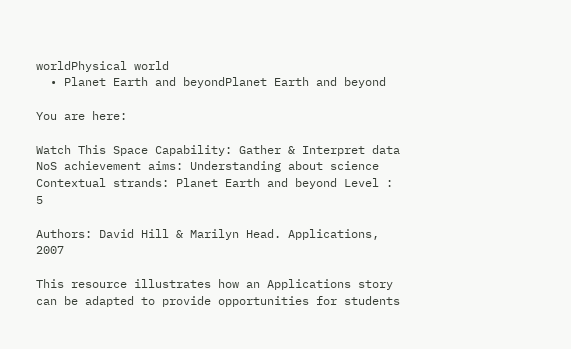worldPhysical world
  • Planet Earth and beyondPlanet Earth and beyond

You are here:

Watch This Space Capability: Gather & Interpret data NoS achievement aims: Understanding about science Contextual strands: Planet Earth and beyond Level : 5

Authors: David Hill & Marilyn Head. Applications, 2007

This resource illustrates how an Applications story can be adapted to provide opportunities for students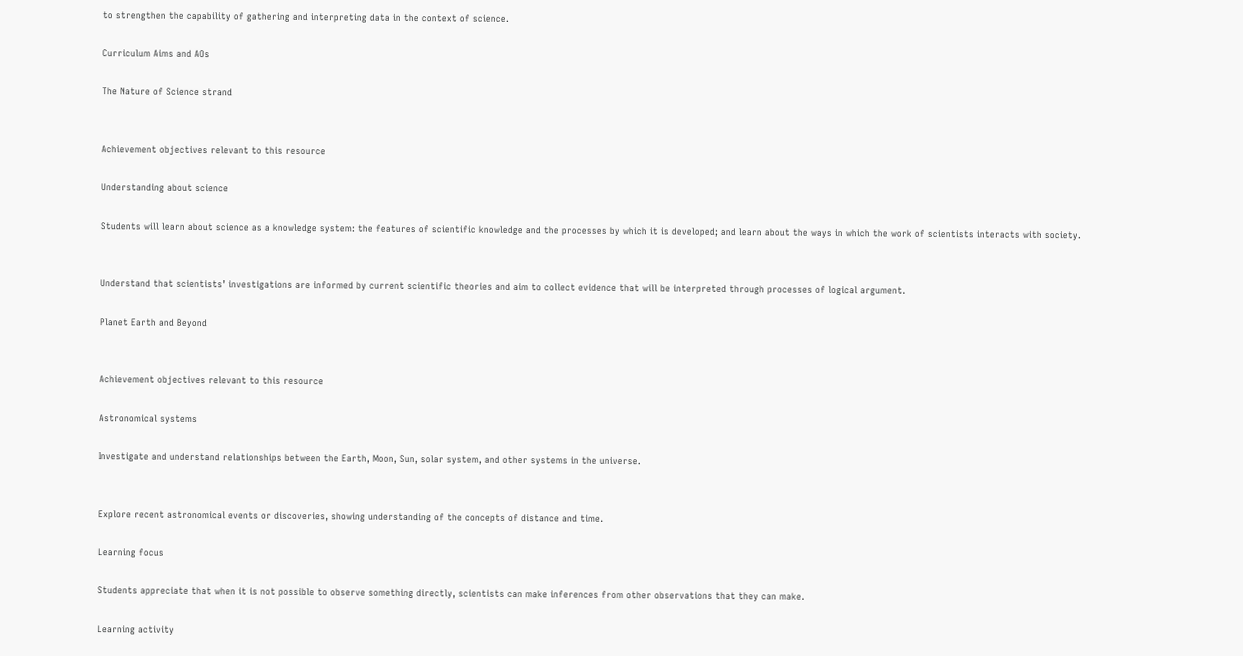to strengthen the capability of gathering and interpreting data in the context of science.

Curriculum Aims and AOs

The Nature of Science strand


Achievement objectives relevant to this resource

Understanding about science

Students will learn about science as a knowledge system: the features of scientific knowledge and the processes by which it is developed; and learn about the ways in which the work of scientists interacts with society.


Understand that scientists’ investigations are informed by current scientific theories and aim to collect evidence that will be interpreted through processes of logical argument.

Planet Earth and Beyond


Achievement objectives relevant to this resource

Astronomical systems

Investigate and understand relationships between the Earth, Moon, Sun, solar system, and other systems in the universe.


Explore recent astronomical events or discoveries, showing understanding of the concepts of distance and time.

Learning focus

Students appreciate that when it is not possible to observe something directly, scientists can make inferences from other observations that they can make.

Learning activity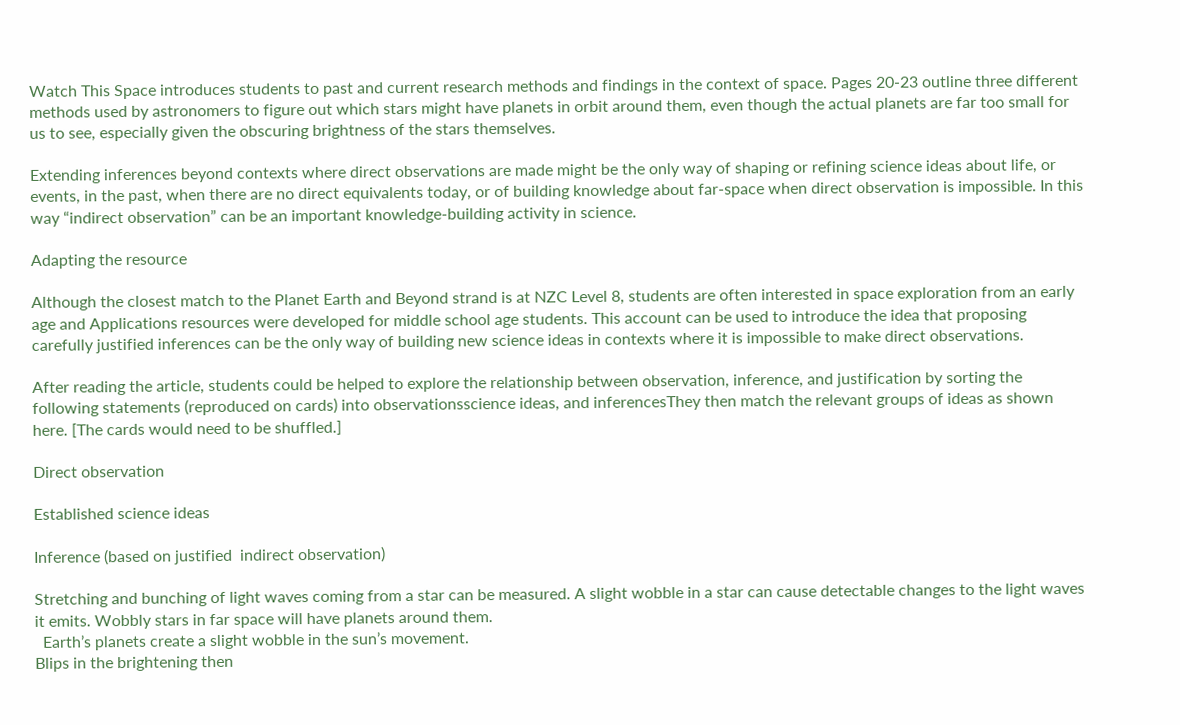Watch This Space introduces students to past and current research methods and findings in the context of space. Pages 20-23 outline three different methods used by astronomers to figure out which stars might have planets in orbit around them, even though the actual planets are far too small for us to see, especially given the obscuring brightness of the stars themselves.

Extending inferences beyond contexts where direct observations are made might be the only way of shaping or refining science ideas about life, or events, in the past, when there are no direct equivalents today, or of building knowledge about far-space when direct observation is impossible. In this way “indirect observation” can be an important knowledge-building activity in science.

Adapting the resource

Although the closest match to the Planet Earth and Beyond strand is at NZC Level 8, students are often interested in space exploration from an early age and Applications resources were developed for middle school age students. This account can be used to introduce the idea that proposing carefully justified inferences can be the only way of building new science ideas in contexts where it is impossible to make direct observations.

After reading the article, students could be helped to explore the relationship between observation, inference, and justification by sorting the following statements (reproduced on cards) into observationsscience ideas, and inferencesThey then match the relevant groups of ideas as shown here. [The cards would need to be shuffled.]

Direct observation

Established science ideas

Inference (based on justified  indirect observation)

Stretching and bunching of light waves coming from a star can be measured. A slight wobble in a star can cause detectable changes to the light waves it emits. Wobbly stars in far space will have planets around them.
  Earth’s planets create a slight wobble in the sun’s movement.
Blips in the brightening then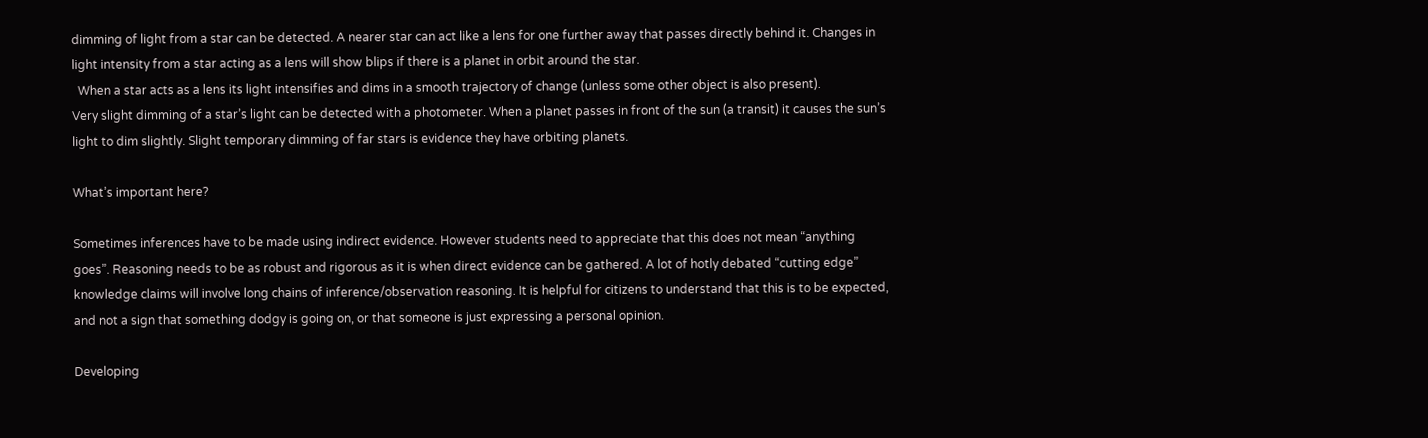dimming of light from a star can be detected. A nearer star can act like a lens for one further away that passes directly behind it. Changes in light intensity from a star acting as a lens will show blips if there is a planet in orbit around the star.
  When a star acts as a lens its light intensifies and dims in a smooth trajectory of change (unless some other object is also present).
Very slight dimming of a star’s light can be detected with a photometer. When a planet passes in front of the sun (a transit) it causes the sun’s light to dim slightly. Slight temporary dimming of far stars is evidence they have orbiting planets.

What’s important here?

Sometimes inferences have to be made using indirect evidence. However students need to appreciate that this does not mean “anything goes”. Reasoning needs to be as robust and rigorous as it is when direct evidence can be gathered. A lot of hotly debated “cutting edge” knowledge claims will involve long chains of inference/observation reasoning. It is helpful for citizens to understand that this is to be expected, and not a sign that something dodgy is going on, or that someone is just expressing a personal opinion.

Developing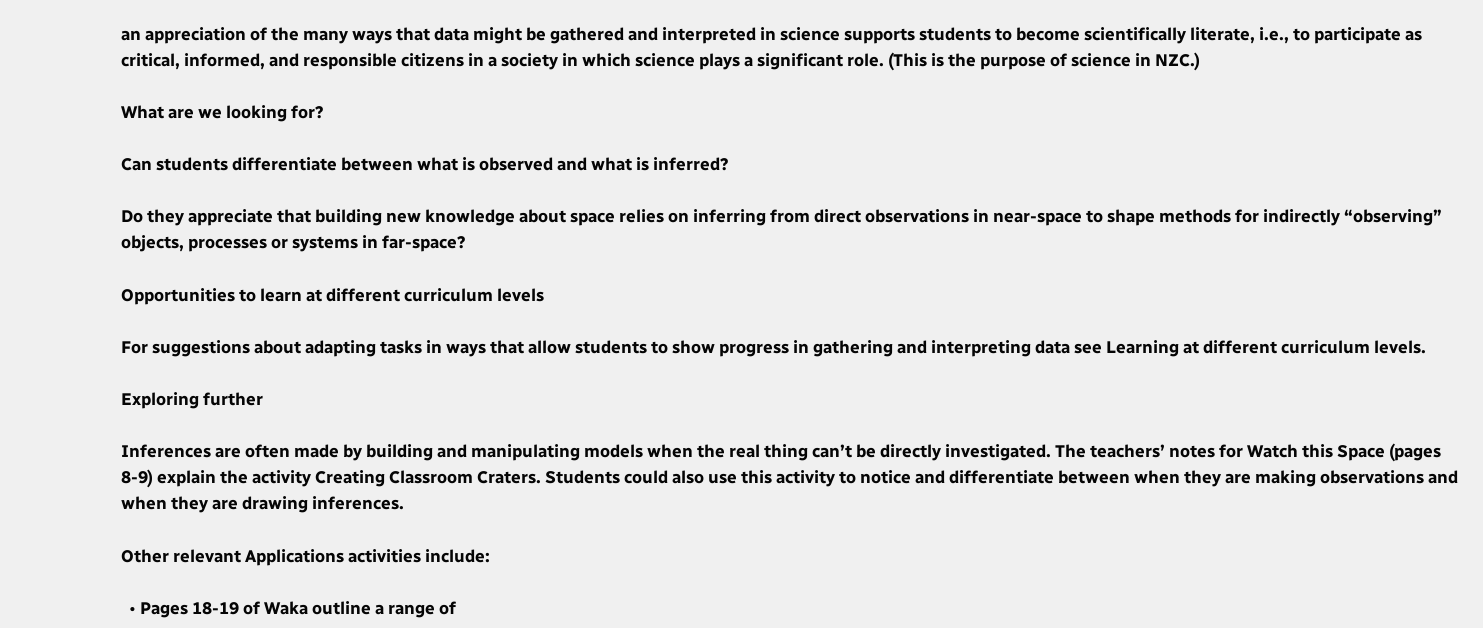an appreciation of the many ways that data might be gathered and interpreted in science supports students to become scientifically literate, i.e., to participate as critical, informed, and responsible citizens in a society in which science plays a significant role. (This is the purpose of science in NZC.)

What are we looking for?

Can students differentiate between what is observed and what is inferred?

Do they appreciate that building new knowledge about space relies on inferring from direct observations in near-space to shape methods for indirectly “observing” objects, processes or systems in far-space?

Opportunities to learn at different curriculum levels

For suggestions about adapting tasks in ways that allow students to show progress in gathering and interpreting data see Learning at different curriculum levels.

Exploring further

Inferences are often made by building and manipulating models when the real thing can’t be directly investigated. The teachers’ notes for Watch this Space (pages 8-9) explain the activity Creating Classroom Craters. Students could also use this activity to notice and differentiate between when they are making observations and when they are drawing inferences.

Other relevant Applications activities include:

  • Pages 18-19 of Waka outline a range of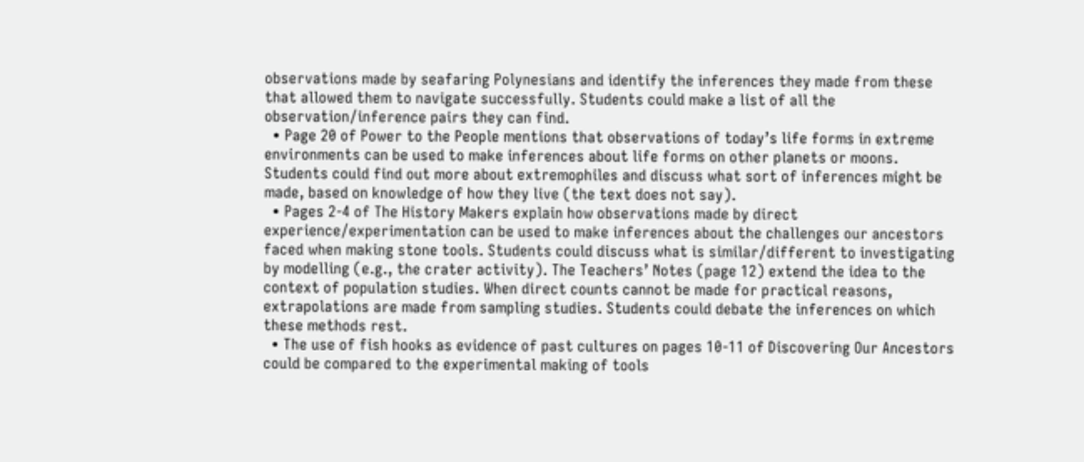observations made by seafaring Polynesians and identify the inferences they made from these that allowed them to navigate successfully. Students could make a list of all the observation/inference pairs they can find.
  • Page 20 of Power to the People mentions that observations of today’s life forms in extreme environments can be used to make inferences about life forms on other planets or moons. Students could find out more about extremophiles and discuss what sort of inferences might be made, based on knowledge of how they live (the text does not say).
  • Pages 2-4 of The History Makers explain how observations made by direct experience/experimentation can be used to make inferences about the challenges our ancestors faced when making stone tools. Students could discuss what is similar/different to investigating by modelling (e.g., the crater activity). The Teachers’ Notes (page 12) extend the idea to the context of population studies. When direct counts cannot be made for practical reasons, extrapolations are made from sampling studies. Students could debate the inferences on which these methods rest.
  • The use of fish hooks as evidence of past cultures on pages 10-11 of Discovering Our Ancestors could be compared to the experimental making of tools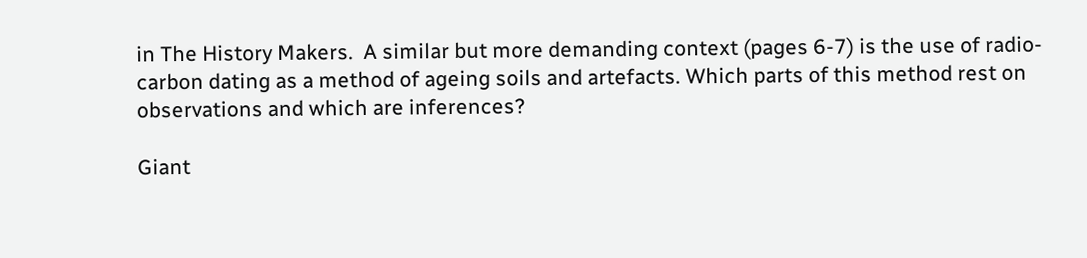in The History Makers.  A similar but more demanding context (pages 6-7) is the use of radio-carbon dating as a method of ageing soils and artefacts. Which parts of this method rest on observations and which are inferences?

Giant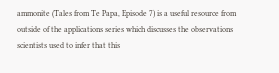ammonite (Tales from Te Papa, Episode 7) is a useful resource from outside of the applications series which discusses the observations scientists used to infer that this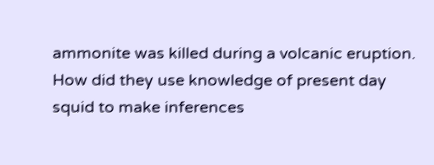ammonite was killed during a volcanic eruption. How did they use knowledge of present day squid to make inferences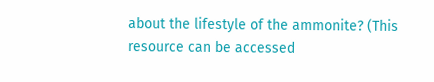about the lifestyle of the ammonite? (This resource can be accessed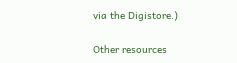via the Digistore.)

Other resources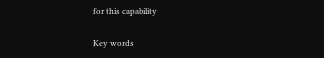for this capability

Key words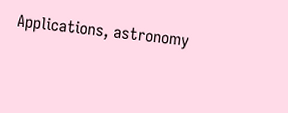Applications, astronomy